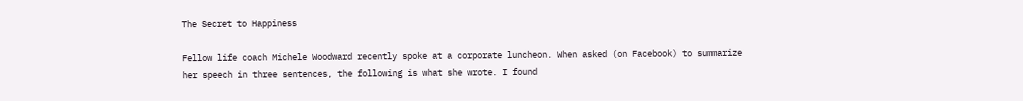The Secret to Happiness

Fellow life coach Michele Woodward recently spoke at a corporate luncheon. When asked (on Facebook) to summarize her speech in three sentences, the following is what she wrote. I found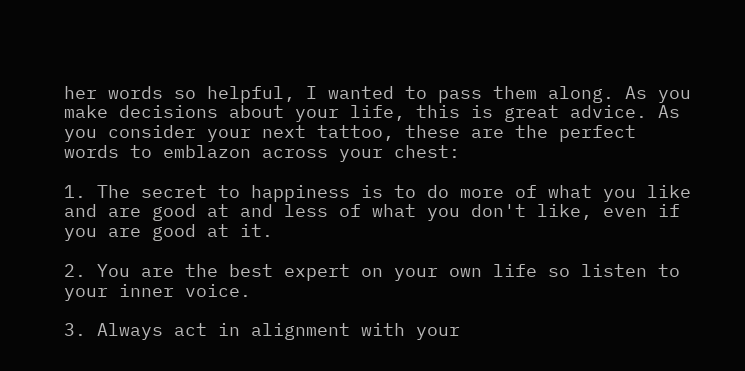her words so helpful, I wanted to pass them along. As you make decisions about your life, this is great advice. As you consider your next tattoo, these are the perfect words to emblazon across your chest:

1. The secret to happiness is to do more of what you like and are good at and less of what you don't like, even if you are good at it.

2. You are the best expert on your own life so listen to your inner voice.

3. Always act in alignment with your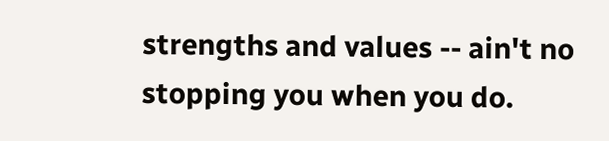strengths and values -- ain't no stopping you when you do.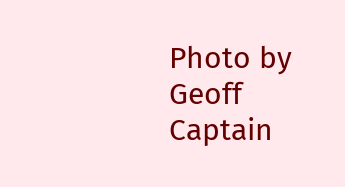Photo by Geoff Captain